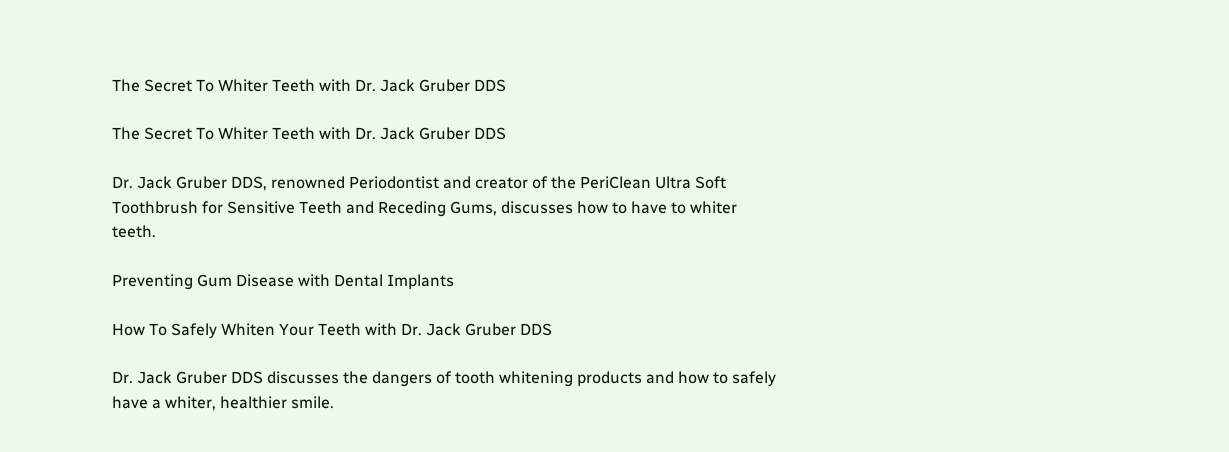The Secret To Whiter Teeth with Dr. Jack Gruber DDS

The Secret To Whiter Teeth with Dr. Jack Gruber DDS

Dr. Jack Gruber DDS, renowned Periodontist and creator of the PeriClean Ultra Soft Toothbrush for Sensitive Teeth and Receding Gums, discusses how to have to whiter teeth.

Preventing Gum Disease with Dental Implants

How To Safely Whiten Your Teeth with Dr. Jack Gruber DDS

Dr. Jack Gruber DDS discusses the dangers of tooth whitening products and how to safely have a whiter, healthier smile.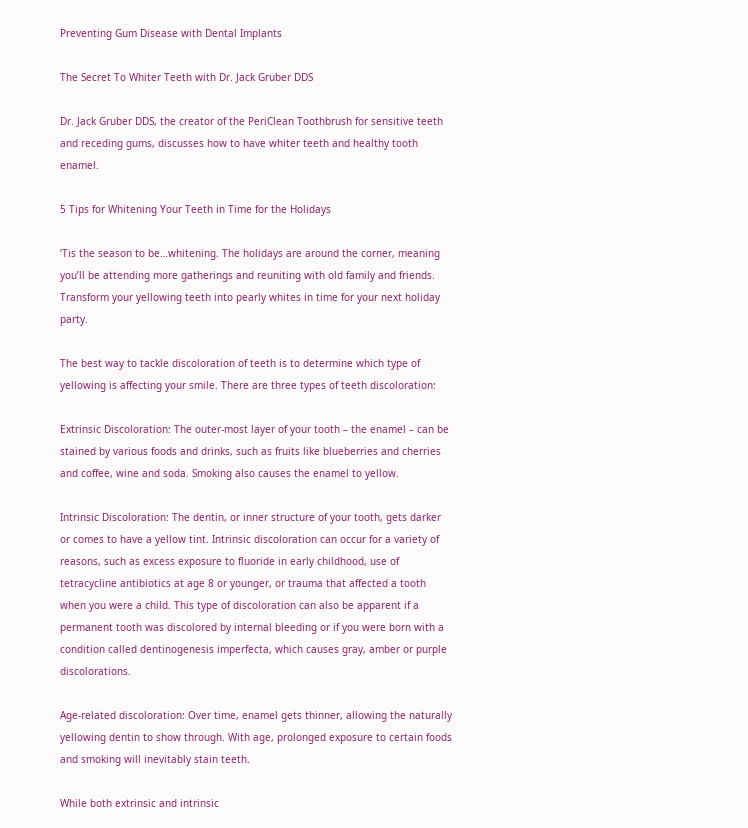Preventing Gum Disease with Dental Implants

The Secret To Whiter Teeth with Dr. Jack Gruber DDS

Dr. Jack Gruber DDS, the creator of the PeriClean Toothbrush for sensitive teeth and receding gums, discusses how to have whiter teeth and healthy tooth enamel.

5 Tips for Whitening Your Teeth in Time for the Holidays

‘Tis the season to be…whitening. The holidays are around the corner, meaning you’ll be attending more gatherings and reuniting with old family and friends. Transform your yellowing teeth into pearly whites in time for your next holiday party.

The best way to tackle discoloration of teeth is to determine which type of yellowing is affecting your smile. There are three types of teeth discoloration:

Extrinsic Discoloration: The outer-most layer of your tooth – the enamel – can be stained by various foods and drinks, such as fruits like blueberries and cherries and coffee, wine and soda. Smoking also causes the enamel to yellow.

Intrinsic Discoloration: The dentin, or inner structure of your tooth, gets darker or comes to have a yellow tint. Intrinsic discoloration can occur for a variety of reasons, such as excess exposure to fluoride in early childhood, use of tetracycline antibiotics at age 8 or younger, or trauma that affected a tooth when you were a child. This type of discoloration can also be apparent if a permanent tooth was discolored by internal bleeding or if you were born with a condition called dentinogenesis imperfecta, which causes gray, amber or purple discolorations.

Age-related discoloration: Over time, enamel gets thinner, allowing the naturally yellowing dentin to show through. With age, prolonged exposure to certain foods and smoking will inevitably stain teeth.

While both extrinsic and intrinsic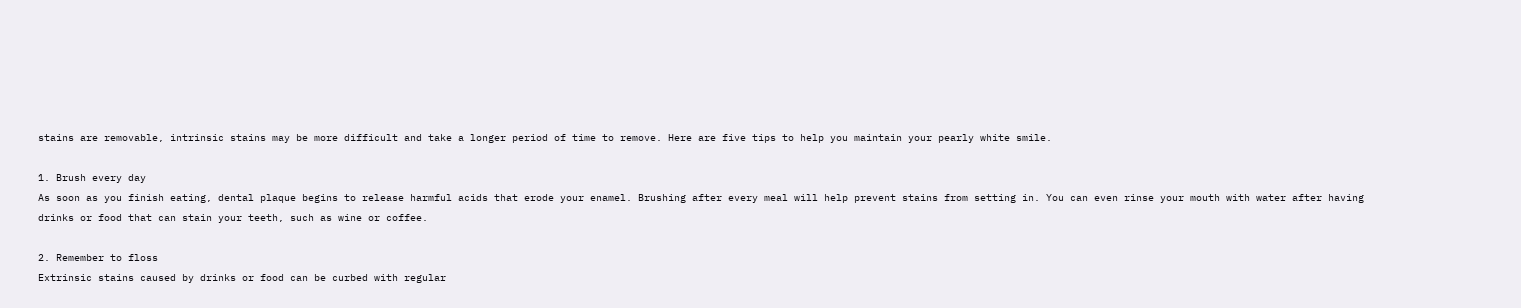stains are removable, intrinsic stains may be more difficult and take a longer period of time to remove. Here are five tips to help you maintain your pearly white smile.

1. Brush every day
As soon as you finish eating, dental plaque begins to release harmful acids that erode your enamel. Brushing after every meal will help prevent stains from setting in. You can even rinse your mouth with water after having drinks or food that can stain your teeth, such as wine or coffee.

2. Remember to floss
Extrinsic stains caused by drinks or food can be curbed with regular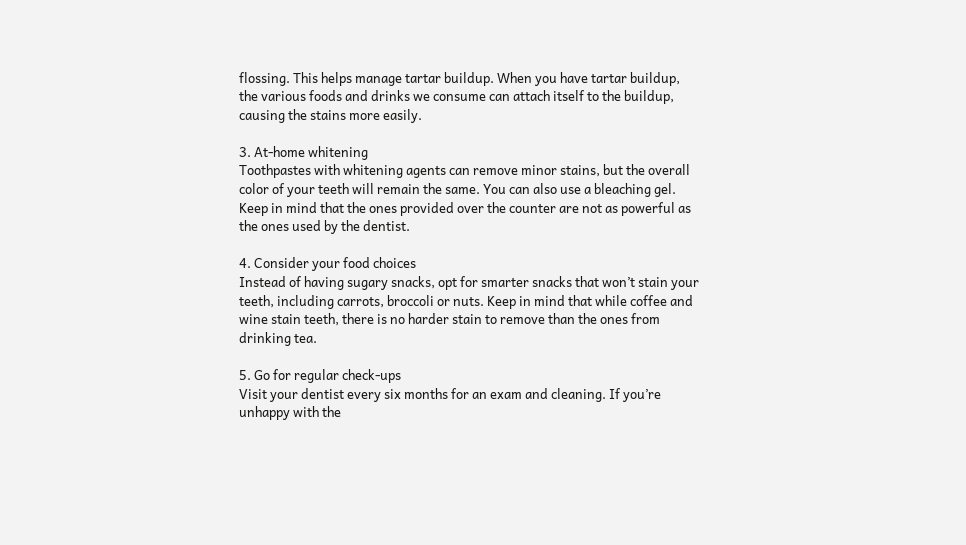flossing. This helps manage tartar buildup. When you have tartar buildup, the various foods and drinks we consume can attach itself to the buildup, causing the stains more easily.

3. At-home whitening
Toothpastes with whitening agents can remove minor stains, but the overall color of your teeth will remain the same. You can also use a bleaching gel. Keep in mind that the ones provided over the counter are not as powerful as the ones used by the dentist.

4. Consider your food choices
Instead of having sugary snacks, opt for smarter snacks that won’t stain your teeth, including carrots, broccoli or nuts. Keep in mind that while coffee and wine stain teeth, there is no harder stain to remove than the ones from drinking tea.

5. Go for regular check-ups
Visit your dentist every six months for an exam and cleaning. If you’re unhappy with the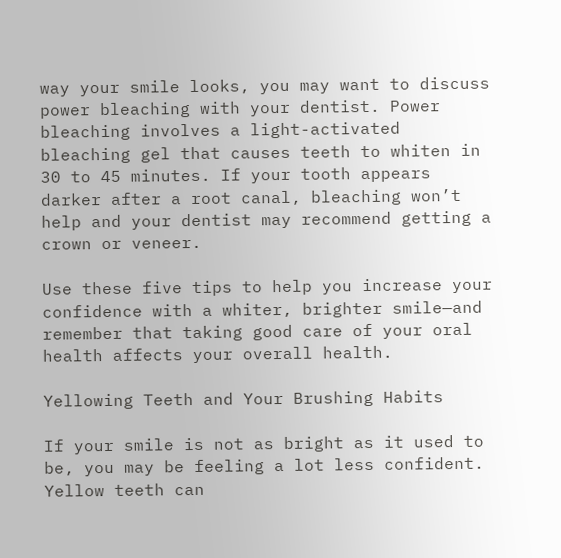way your smile looks, you may want to discuss power bleaching with your dentist. Power bleaching involves a light-activated bleaching gel that causes teeth to whiten in 30 to 45 minutes. If your tooth appears darker after a root canal, bleaching won’t help and your dentist may recommend getting a crown or veneer.

Use these five tips to help you increase your confidence with a whiter, brighter smile—and remember that taking good care of your oral health affects your overall health.

Yellowing Teeth and Your Brushing Habits

If your smile is not as bright as it used to be, you may be feeling a lot less confident.  Yellow teeth can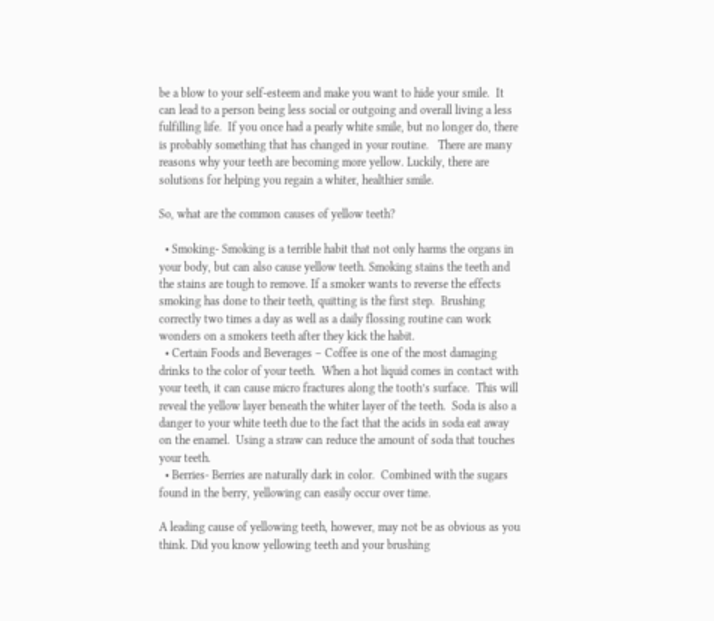be a blow to your self-esteem and make you want to hide your smile.  It can lead to a person being less social or outgoing and overall living a less fulfilling life.  If you once had a pearly white smile, but no longer do, there is probably something that has changed in your routine.   There are many reasons why your teeth are becoming more yellow. Luckily, there are solutions for helping you regain a whiter, healthier smile.

So, what are the common causes of yellow teeth?

  • Smoking- Smoking is a terrible habit that not only harms the organs in your body, but can also cause yellow teeth. Smoking stains the teeth and the stains are tough to remove. If a smoker wants to reverse the effects smoking has done to their teeth, quitting is the first step.  Brushing correctly two times a day as well as a daily flossing routine can work wonders on a smokers teeth after they kick the habit.
  • Certain Foods and Beverages – Coffee is one of the most damaging drinks to the color of your teeth.  When a hot liquid comes in contact with your teeth, it can cause micro fractures along the tooth’s surface.  This will reveal the yellow layer beneath the whiter layer of the teeth.  Soda is also a danger to your white teeth due to the fact that the acids in soda eat away on the enamel.  Using a straw can reduce the amount of soda that touches your teeth.
  • Berries- Berries are naturally dark in color.  Combined with the sugars found in the berry, yellowing can easily occur over time.

A leading cause of yellowing teeth, however, may not be as obvious as you think. Did you know yellowing teeth and your brushing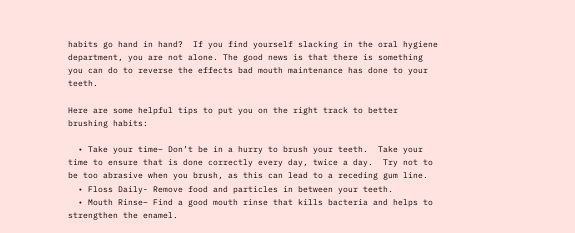habits go hand in hand?  If you find yourself slacking in the oral hygiene department, you are not alone. The good news is that there is something you can do to reverse the effects bad mouth maintenance has done to your teeth.

Here are some helpful tips to put you on the right track to better brushing habits:

  • Take your time– Don’t be in a hurry to brush your teeth.  Take your time to ensure that is done correctly every day, twice a day.  Try not to be too abrasive when you brush, as this can lead to a receding gum line.
  • Floss Daily- Remove food and particles in between your teeth.
  • Mouth Rinse– Find a good mouth rinse that kills bacteria and helps to strengthen the enamel.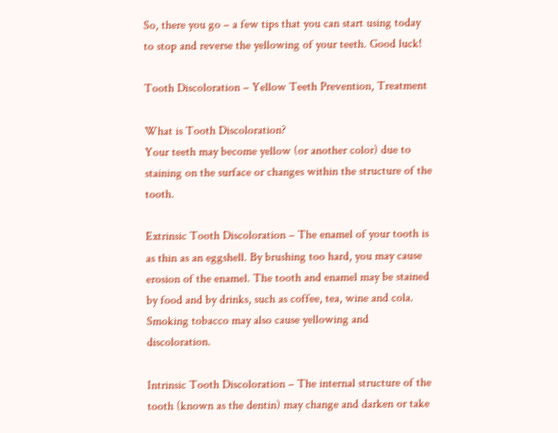So, there you go – a few tips that you can start using today to stop and reverse the yellowing of your teeth. Good luck!

Tooth Discoloration – Yellow Teeth Prevention, Treatment

What is Tooth Discoloration?
Your teeth may become yellow (or another color) due to staining on the surface or changes within the structure of the tooth.

Extrinsic Tooth Discoloration – The enamel of your tooth is as thin as an eggshell. By brushing too hard, you may cause erosion of the enamel. The tooth and enamel may be stained by food and by drinks, such as coffee, tea, wine and cola. Smoking tobacco may also cause yellowing and discoloration.

Intrinsic Tooth Discoloration – The internal structure of the tooth (known as the dentin) may change and darken or take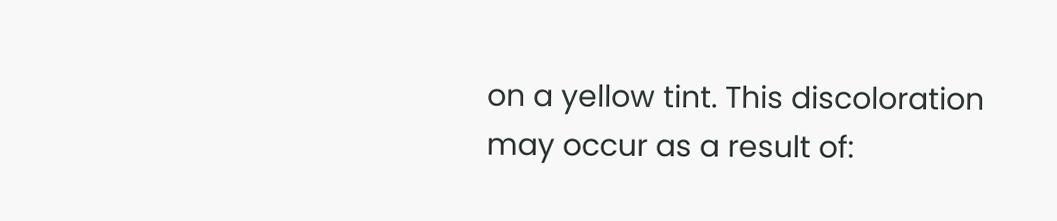on a yellow tint. This discoloration may occur as a result of: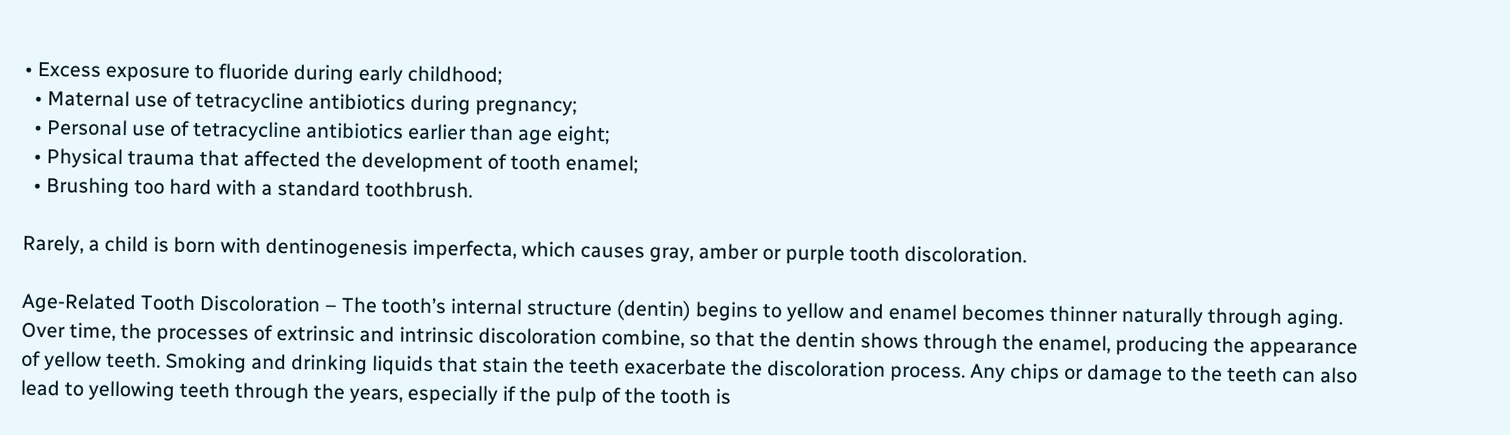• Excess exposure to fluoride during early childhood;
  • Maternal use of tetracycline antibiotics during pregnancy;
  • Personal use of tetracycline antibiotics earlier than age eight;
  • Physical trauma that affected the development of tooth enamel;
  • Brushing too hard with a standard toothbrush.

Rarely, a child is born with dentinogenesis imperfecta, which causes gray, amber or purple tooth discoloration.

Age-Related Tooth Discoloration – The tooth’s internal structure (dentin) begins to yellow and enamel becomes thinner naturally through aging. Over time, the processes of extrinsic and intrinsic discoloration combine, so that the dentin shows through the enamel, producing the appearance of yellow teeth. Smoking and drinking liquids that stain the teeth exacerbate the discoloration process. Any chips or damage to the teeth can also lead to yellowing teeth through the years, especially if the pulp of the tooth is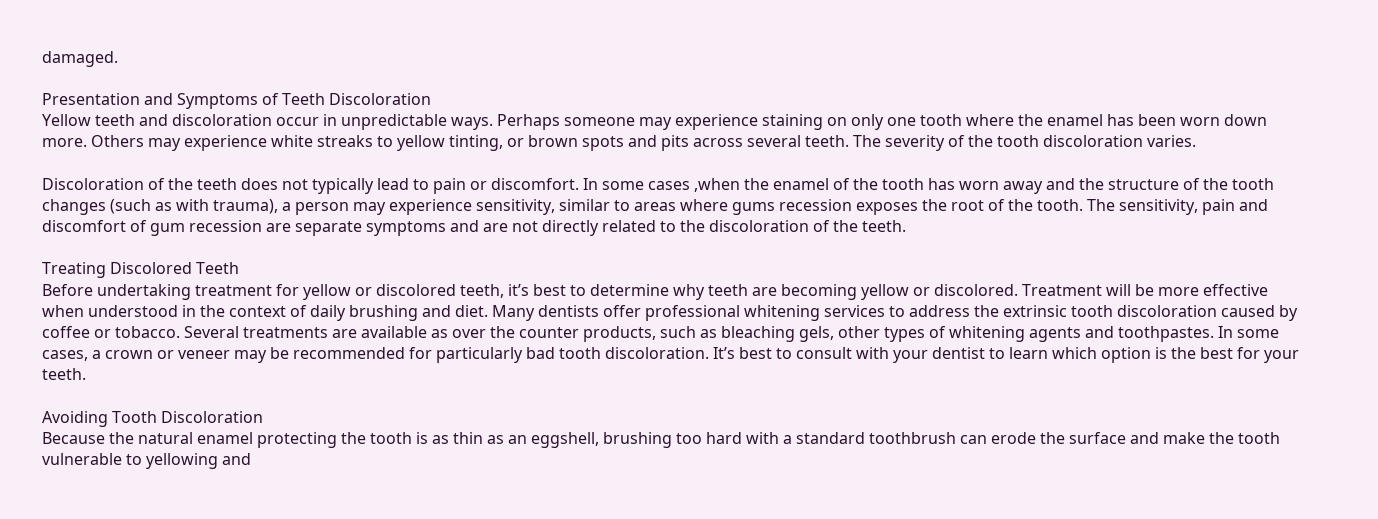damaged.

Presentation and Symptoms of Teeth Discoloration
Yellow teeth and discoloration occur in unpredictable ways. Perhaps someone may experience staining on only one tooth where the enamel has been worn down more. Others may experience white streaks to yellow tinting, or brown spots and pits across several teeth. The severity of the tooth discoloration varies.

Discoloration of the teeth does not typically lead to pain or discomfort. In some cases ,when the enamel of the tooth has worn away and the structure of the tooth changes (such as with trauma), a person may experience sensitivity, similar to areas where gums recession exposes the root of the tooth. The sensitivity, pain and discomfort of gum recession are separate symptoms and are not directly related to the discoloration of the teeth.

Treating Discolored Teeth
Before undertaking treatment for yellow or discolored teeth, it’s best to determine why teeth are becoming yellow or discolored. Treatment will be more effective when understood in the context of daily brushing and diet. Many dentists offer professional whitening services to address the extrinsic tooth discoloration caused by coffee or tobacco. Several treatments are available as over the counter products, such as bleaching gels, other types of whitening agents and toothpastes. In some cases, a crown or veneer may be recommended for particularly bad tooth discoloration. It’s best to consult with your dentist to learn which option is the best for your teeth.

Avoiding Tooth Discoloration
Because the natural enamel protecting the tooth is as thin as an eggshell, brushing too hard with a standard toothbrush can erode the surface and make the tooth vulnerable to yellowing and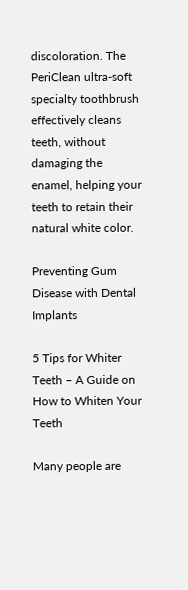discoloration. The PeriClean ultra-soft specialty toothbrush effectively cleans teeth, without damaging the enamel, helping your teeth to retain their natural white color.

Preventing Gum Disease with Dental Implants

5 Tips for Whiter Teeth – A Guide on How to Whiten Your Teeth

Many people are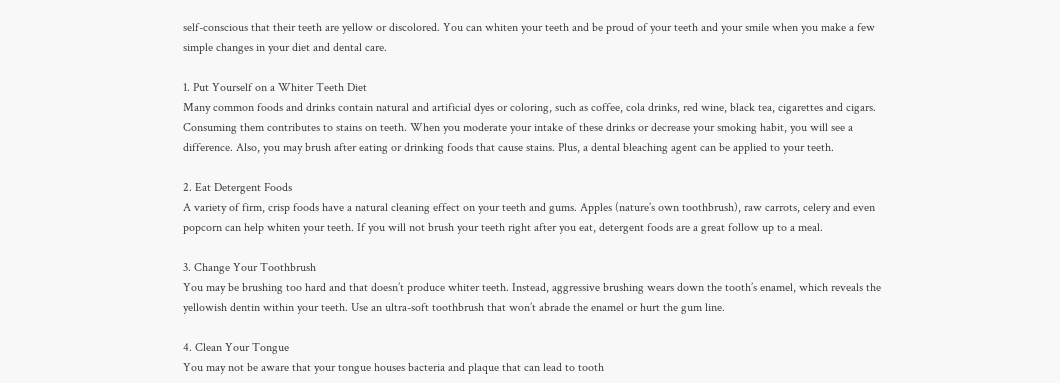self-conscious that their teeth are yellow or discolored. You can whiten your teeth and be proud of your teeth and your smile when you make a few simple changes in your diet and dental care.

1. Put Yourself on a Whiter Teeth Diet
Many common foods and drinks contain natural and artificial dyes or coloring, such as coffee, cola drinks, red wine, black tea, cigarettes and cigars. Consuming them contributes to stains on teeth. When you moderate your intake of these drinks or decrease your smoking habit, you will see a difference. Also, you may brush after eating or drinking foods that cause stains. Plus, a dental bleaching agent can be applied to your teeth.

2. Eat Detergent Foods
A variety of firm, crisp foods have a natural cleaning effect on your teeth and gums. Apples (nature’s own toothbrush), raw carrots, celery and even popcorn can help whiten your teeth. If you will not brush your teeth right after you eat, detergent foods are a great follow up to a meal.

3. Change Your Toothbrush
You may be brushing too hard and that doesn’t produce whiter teeth. Instead, aggressive brushing wears down the tooth’s enamel, which reveals the yellowish dentin within your teeth. Use an ultra-soft toothbrush that won’t abrade the enamel or hurt the gum line.

4. Clean Your Tongue
You may not be aware that your tongue houses bacteria and plaque that can lead to tooth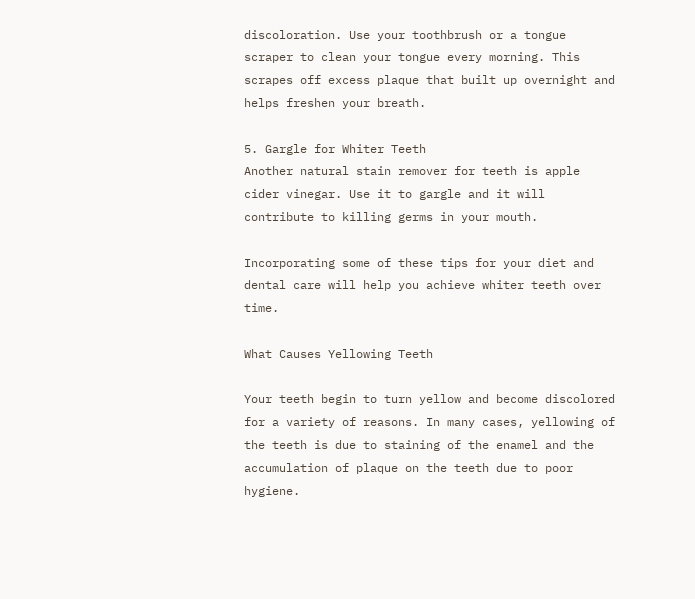discoloration. Use your toothbrush or a tongue scraper to clean your tongue every morning. This scrapes off excess plaque that built up overnight and helps freshen your breath.

5. Gargle for Whiter Teeth
Another natural stain remover for teeth is apple cider vinegar. Use it to gargle and it will contribute to killing germs in your mouth.

Incorporating some of these tips for your diet and dental care will help you achieve whiter teeth over time.

What Causes Yellowing Teeth

Your teeth begin to turn yellow and become discolored for a variety of reasons. In many cases, yellowing of the teeth is due to staining of the enamel and the accumulation of plaque on the teeth due to poor hygiene.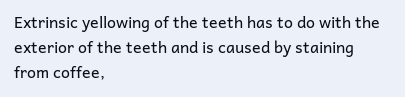Extrinsic yellowing of the teeth has to do with the exterior of the teeth and is caused by staining from coffee,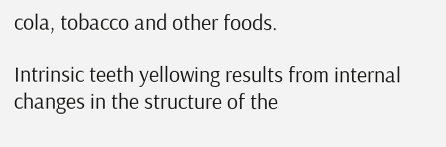cola, tobacco and other foods.

Intrinsic teeth yellowing results from internal changes in the structure of the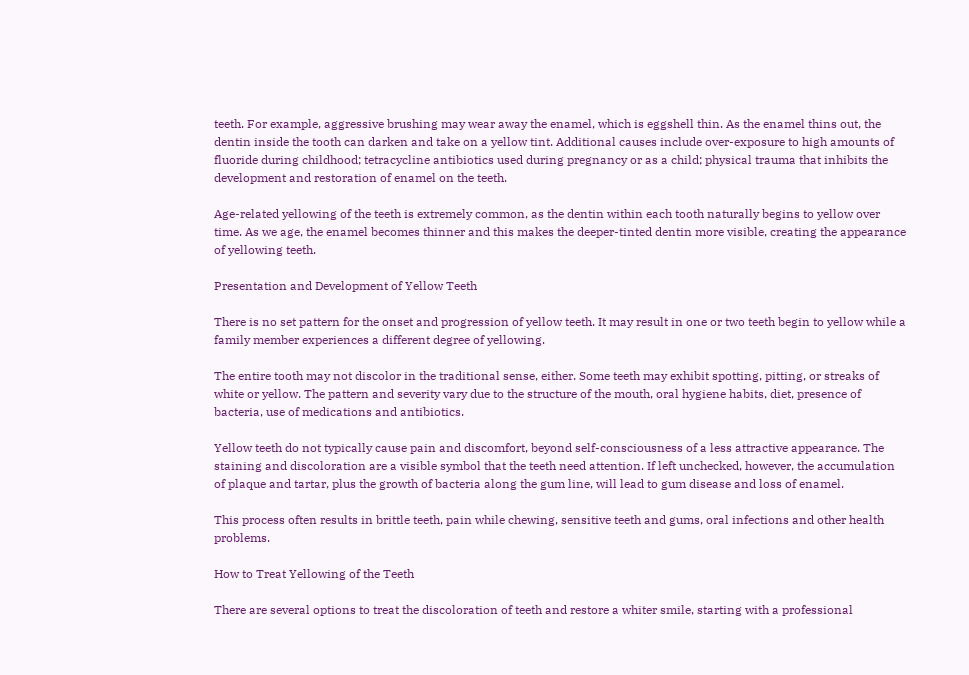teeth. For example, aggressive brushing may wear away the enamel, which is eggshell thin. As the enamel thins out, the dentin inside the tooth can darken and take on a yellow tint. Additional causes include over-exposure to high amounts of fluoride during childhood; tetracycline antibiotics used during pregnancy or as a child; physical trauma that inhibits the development and restoration of enamel on the teeth.

Age-related yellowing of the teeth is extremely common, as the dentin within each tooth naturally begins to yellow over time. As we age, the enamel becomes thinner and this makes the deeper-tinted dentin more visible, creating the appearance of yellowing teeth.

Presentation and Development of Yellow Teeth

There is no set pattern for the onset and progression of yellow teeth. It may result in one or two teeth begin to yellow while a family member experiences a different degree of yellowing.

The entire tooth may not discolor in the traditional sense, either. Some teeth may exhibit spotting, pitting, or streaks of white or yellow. The pattern and severity vary due to the structure of the mouth, oral hygiene habits, diet, presence of bacteria, use of medications and antibiotics.

Yellow teeth do not typically cause pain and discomfort, beyond self-consciousness of a less attractive appearance. The staining and discoloration are a visible symbol that the teeth need attention. If left unchecked, however, the accumulation of plaque and tartar, plus the growth of bacteria along the gum line, will lead to gum disease and loss of enamel.

This process often results in brittle teeth, pain while chewing, sensitive teeth and gums, oral infections and other health problems.

How to Treat Yellowing of the Teeth

There are several options to treat the discoloration of teeth and restore a whiter smile, starting with a professional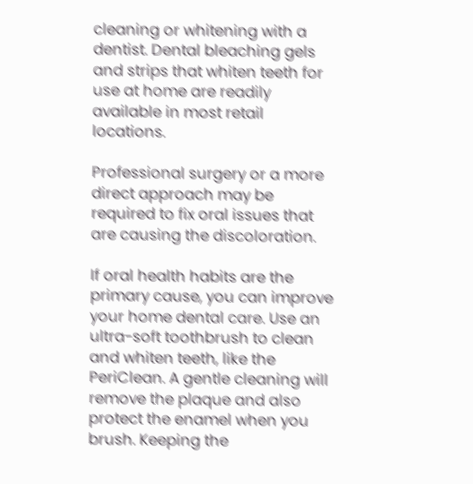cleaning or whitening with a dentist. Dental bleaching gels and strips that whiten teeth for use at home are readily available in most retail locations.

Professional surgery or a more direct approach may be required to fix oral issues that are causing the discoloration.

If oral health habits are the primary cause, you can improve your home dental care. Use an ultra-soft toothbrush to clean and whiten teeth, like the PeriClean. A gentle cleaning will remove the plaque and also protect the enamel when you brush. Keeping the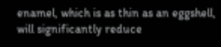enamel, which is as thin as an eggshell, will significantly reduce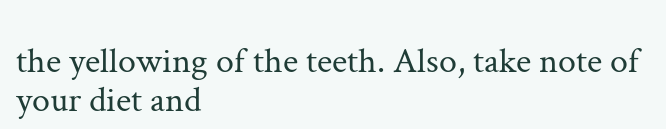the yellowing of the teeth. Also, take note of your diet and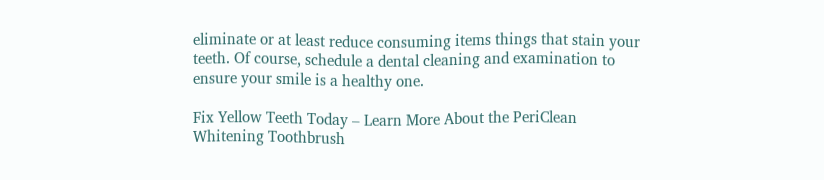eliminate or at least reduce consuming items things that stain your teeth. Of course, schedule a dental cleaning and examination to ensure your smile is a healthy one.

Fix Yellow Teeth Today – Learn More About the PeriClean Whitening Toothbrush